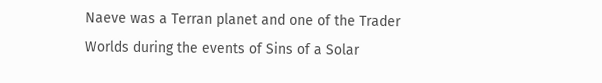Naeve was a Terran planet and one of the Trader Worlds during the events of Sins of a Solar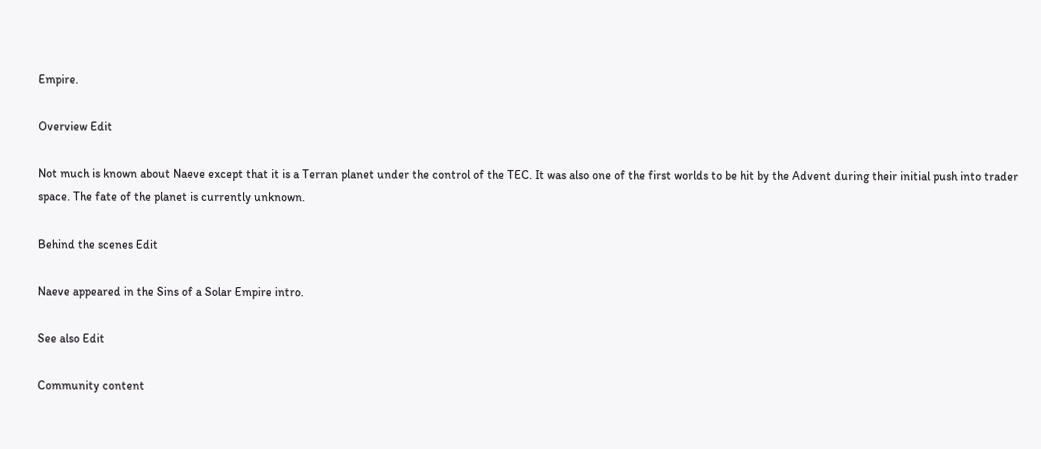Empire.

Overview Edit

Not much is known about Naeve except that it is a Terran planet under the control of the TEC. It was also one of the first worlds to be hit by the Advent during their initial push into trader space. The fate of the planet is currently unknown.

Behind the scenes Edit

Naeve appeared in the Sins of a Solar Empire intro.

See also Edit

Community content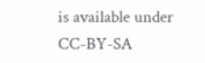is available under CC-BY-SA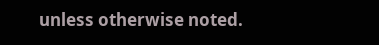unless otherwise noted.